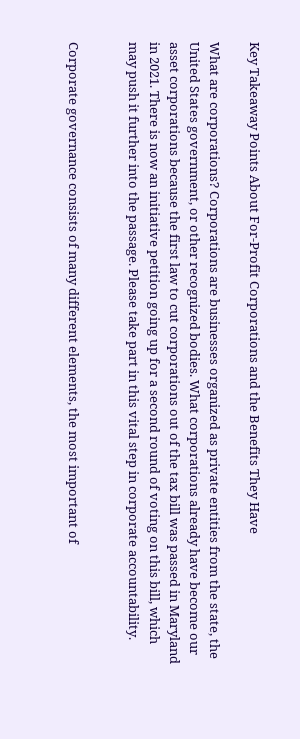Key Takeaway Points About For-Profit Corporations and the Benefits They Have

What are corporations? Corporations are businesses organized as private entities from the state, the United States government, or other recognized bodies. What corporations already have become our asset corporations because the first law to cut corporations out of the tax bill was passed in Maryland in 2021. There is now an initiative petition going up for a second round of voting on this bill, which may push it further into the passage. Please take part in this vital step in corporate accountability.


Corporate governance consists of many different elements, the most important of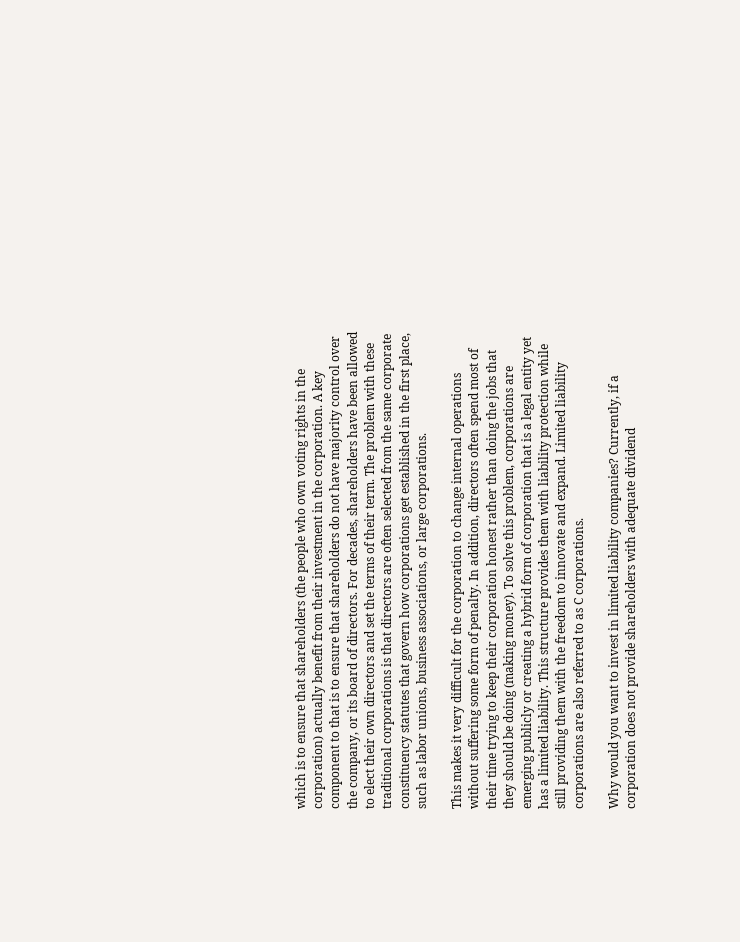which is to ensure that shareholders (the people who own voting rights in the corporation) actually benefit from their investment in the corporation. A key component to that is to ensure that shareholders do not have majority control over the company, or its board of directors. For decades, shareholders have been allowed to elect their own directors and set the terms of their term. The problem with these traditional corporations is that directors are often selected from the same corporate constituency statutes that govern how corporations get established in the first place, such as labor unions, business associations, or large corporations.

This makes it very difficult for the corporation to change internal operations without suffering some form of penalty. In addition, directors often spend most of their time trying to keep their corporation honest rather than doing the jobs that they should be doing (making money). To solve this problem, corporations are emerging publicly or creating a hybrid form of corporation that is a legal entity yet has a limited liability. This structure provides them with liability protection while still providing them with the freedom to innovate and expand. Limited liability corporations are also referred to as C corporations.

Why would you want to invest in limited liability companies? Currently, if a corporation does not provide shareholders with adequate dividend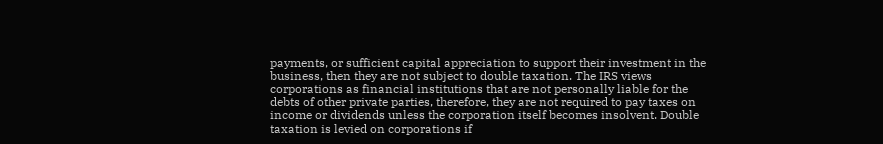payments, or sufficient capital appreciation to support their investment in the business, then they are not subject to double taxation. The IRS views corporations as financial institutions that are not personally liable for the debts of other private parties, therefore, they are not required to pay taxes on income or dividends unless the corporation itself becomes insolvent. Double taxation is levied on corporations if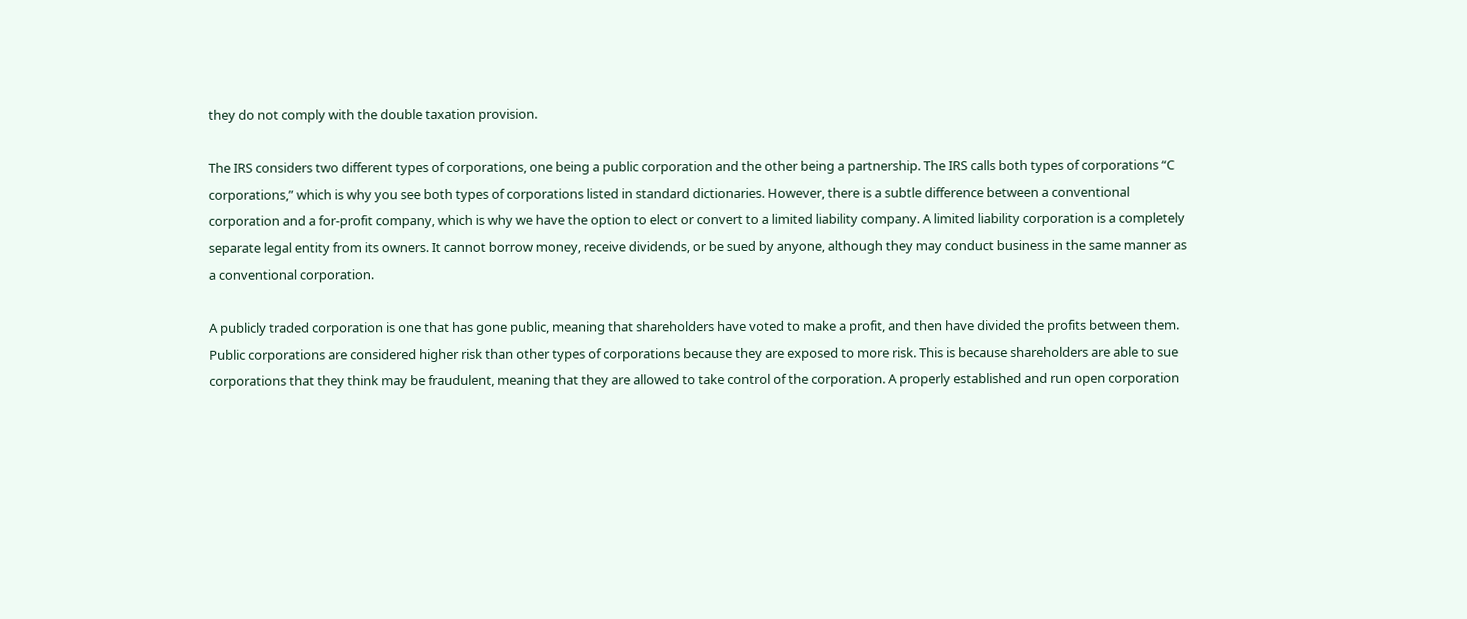they do not comply with the double taxation provision.

The IRS considers two different types of corporations, one being a public corporation and the other being a partnership. The IRS calls both types of corporations “C corporations,” which is why you see both types of corporations listed in standard dictionaries. However, there is a subtle difference between a conventional corporation and a for-profit company, which is why we have the option to elect or convert to a limited liability company. A limited liability corporation is a completely separate legal entity from its owners. It cannot borrow money, receive dividends, or be sued by anyone, although they may conduct business in the same manner as a conventional corporation.

A publicly traded corporation is one that has gone public, meaning that shareholders have voted to make a profit, and then have divided the profits between them. Public corporations are considered higher risk than other types of corporations because they are exposed to more risk. This is because shareholders are able to sue corporations that they think may be fraudulent, meaning that they are allowed to take control of the corporation. A properly established and run open corporation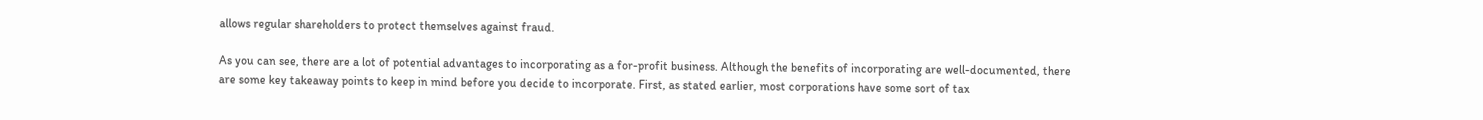allows regular shareholders to protect themselves against fraud.

As you can see, there are a lot of potential advantages to incorporating as a for-profit business. Although the benefits of incorporating are well-documented, there are some key takeaway points to keep in mind before you decide to incorporate. First, as stated earlier, most corporations have some sort of tax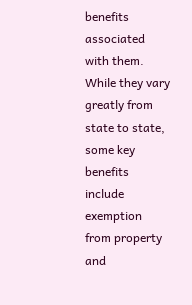benefits associated with them. While they vary greatly from state to state, some key benefits include exemption from property and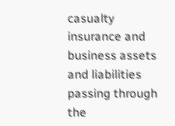casualty insurance and business assets and liabilities passing through the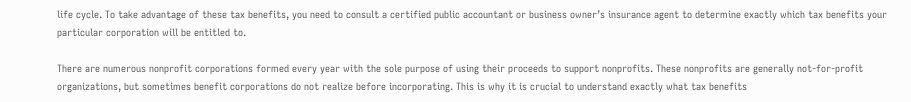life cycle. To take advantage of these tax benefits, you need to consult a certified public accountant or business owner’s insurance agent to determine exactly which tax benefits your particular corporation will be entitled to.

There are numerous nonprofit corporations formed every year with the sole purpose of using their proceeds to support nonprofits. These nonprofits are generally not-for-profit organizations, but sometimes benefit corporations do not realize before incorporating. This is why it is crucial to understand exactly what tax benefits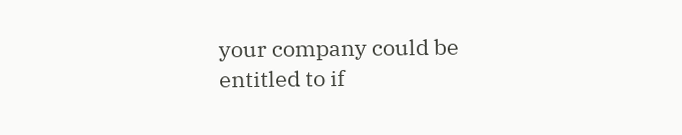your company could be entitled to if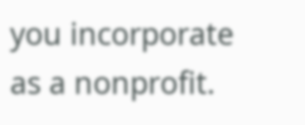you incorporate as a nonprofit.